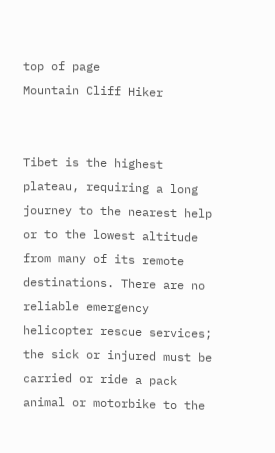top of page
Mountain Cliff Hiker


Tibet is the highest plateau, requiring a long journey to the nearest help or to the lowest altitude from many of its remote destinations. There are no reliable emergency helicopter rescue services; the sick or injured must be carried or ride a pack animal or motorbike to the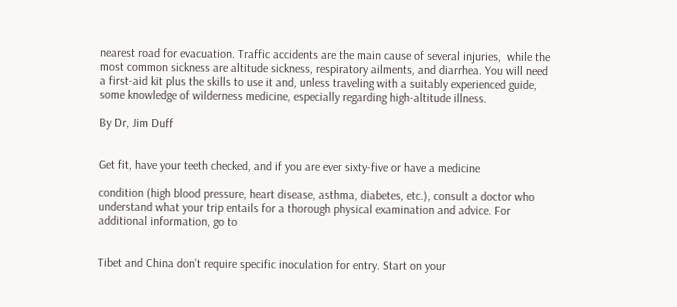nearest road for evacuation. Traffic accidents are the main cause of several injuries,  while the most common sickness are altitude sickness, respiratory ailments, and diarrhea. You will need a first-aid kit plus the skills to use it and, unless traveling with a suitably experienced guide, some knowledge of wilderness medicine, especially regarding high-altitude illness.

By Dr, Jim Duff


Get fit, have your teeth checked, and if you are ever sixty-five or have a medicine

condition (high blood pressure, heart disease, asthma, diabetes, etc.), consult a doctor who understand what your trip entails for a thorough physical examination and advice. For additional information, go to


Tibet and China don’t require specific inoculation for entry. Start on your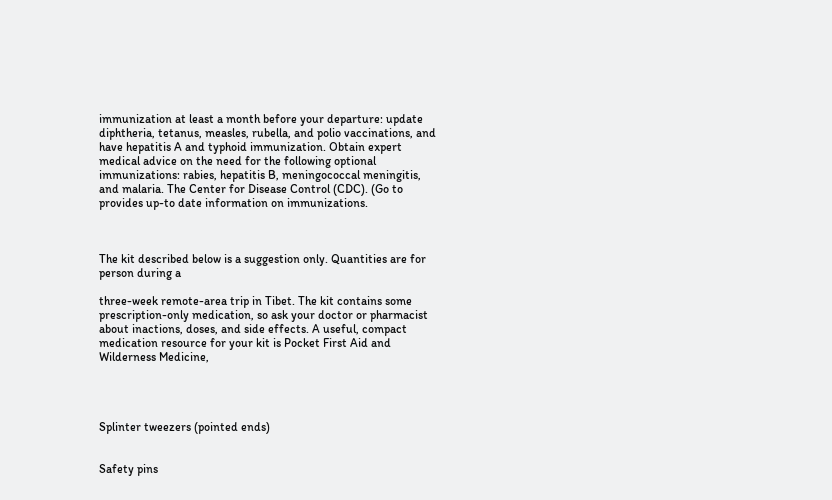immunization at least a month before your departure: update diphtheria, tetanus, measles, rubella, and polio vaccinations, and have hepatitis A and typhoid immunization. Obtain expert medical advice on the need for the following optional immunizations: rabies, hepatitis B, meningococcal meningitis, and malaria. The Center for Disease Control (CDC). (Go to provides up-to date information on immunizations.



The kit described below is a suggestion only. Quantities are for person during a

three-week remote-area trip in Tibet. The kit contains some prescription-only medication, so ask your doctor or pharmacist about inactions, doses, and side effects. A useful, compact medication resource for your kit is Pocket First Aid and Wilderness Medicine,




Splinter tweezers (pointed ends)


Safety pins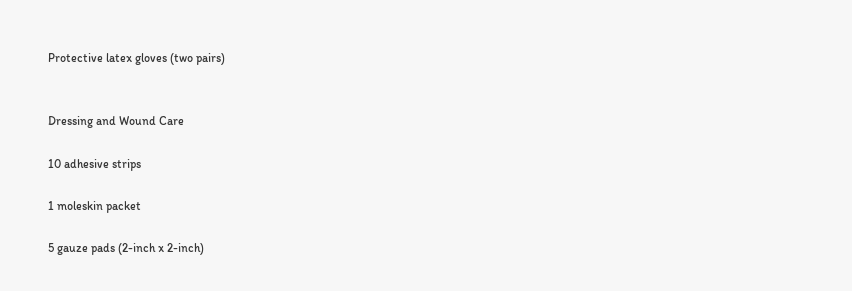Protective latex gloves (two pairs)


Dressing and Wound Care

10 adhesive strips

1 moleskin packet

5 gauze pads (2-inch x 2-inch)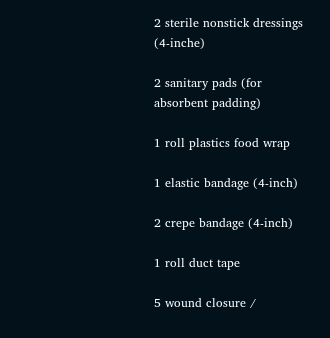2 sterile nonstick dressings (4-inche)

2 sanitary pads (for absorbent padding)

1 roll plastics food wrap

1 elastic bandage (4-inch)

2 crepe bandage (4-inch)

1 roll duct tape

5 wound closure /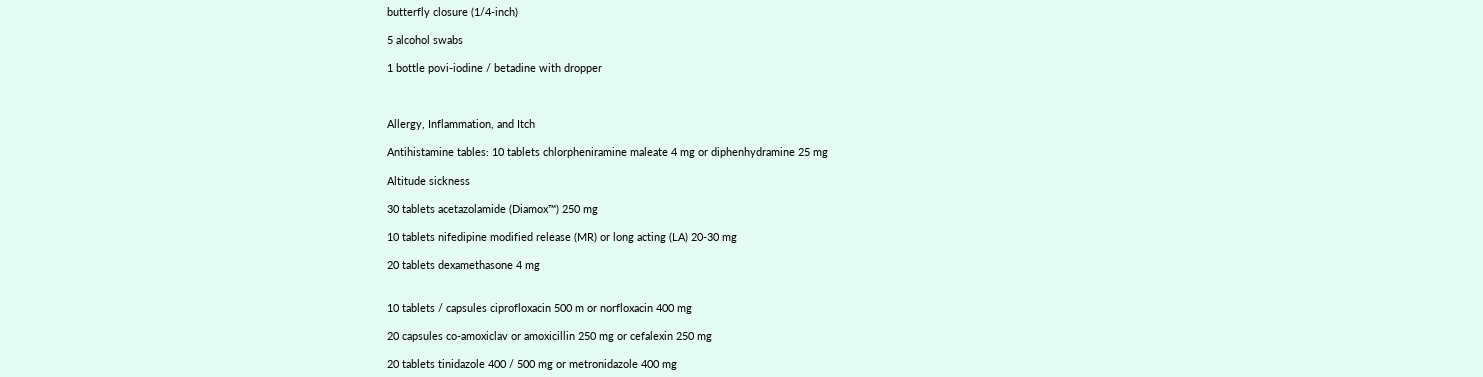butterfly closure (1/4-inch)

5 alcohol swabs

1 bottle povi-iodine / betadine with dropper



Allergy, Inflammation, and Itch

Antihistamine tables: 10 tablets chlorpheniramine maleate 4 mg or diphenhydramine 25 mg

Altitude sickness

30 tablets acetazolamide (Diamox™) 250 mg

10 tablets nifedipine modified release (MR) or long acting (LA) 20-30 mg

20 tablets dexamethasone 4 mg


10 tablets / capsules ciprofloxacin 500 m or norfloxacin 400 mg

20 capsules co-amoxiclav or amoxicillin 250 mg or cefalexin 250 mg

20 tablets tinidazole 400 / 500 mg or metronidazole 400 mg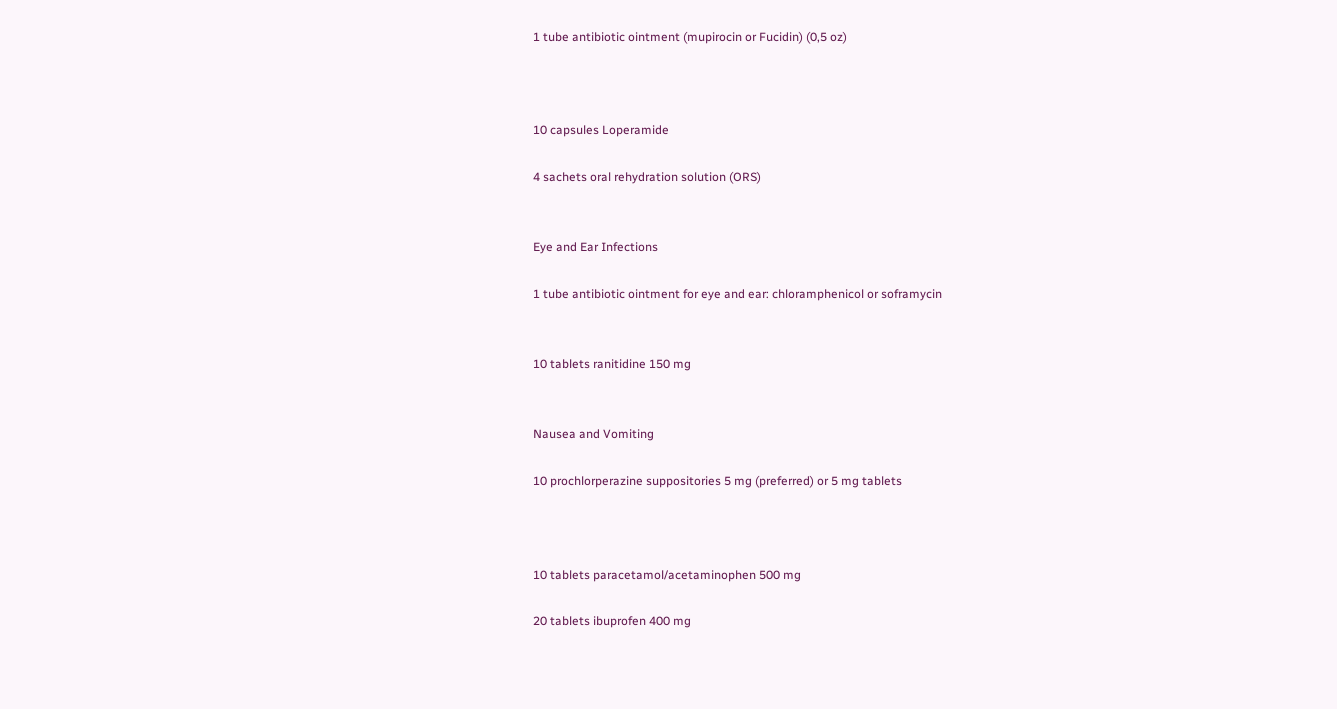1 tube antibiotic ointment (mupirocin or Fucidin) (0,5 oz)



10 capsules Loperamide

4 sachets oral rehydration solution (ORS)


Eye and Ear Infections

1 tube antibiotic ointment for eye and ear: chloramphenicol or soframycin


10 tablets ranitidine 150 mg


Nausea and Vomiting

10 prochlorperazine suppositories 5 mg (preferred) or 5 mg tablets



10 tablets paracetamol/acetaminophen 500 mg

20 tablets ibuprofen 400 mg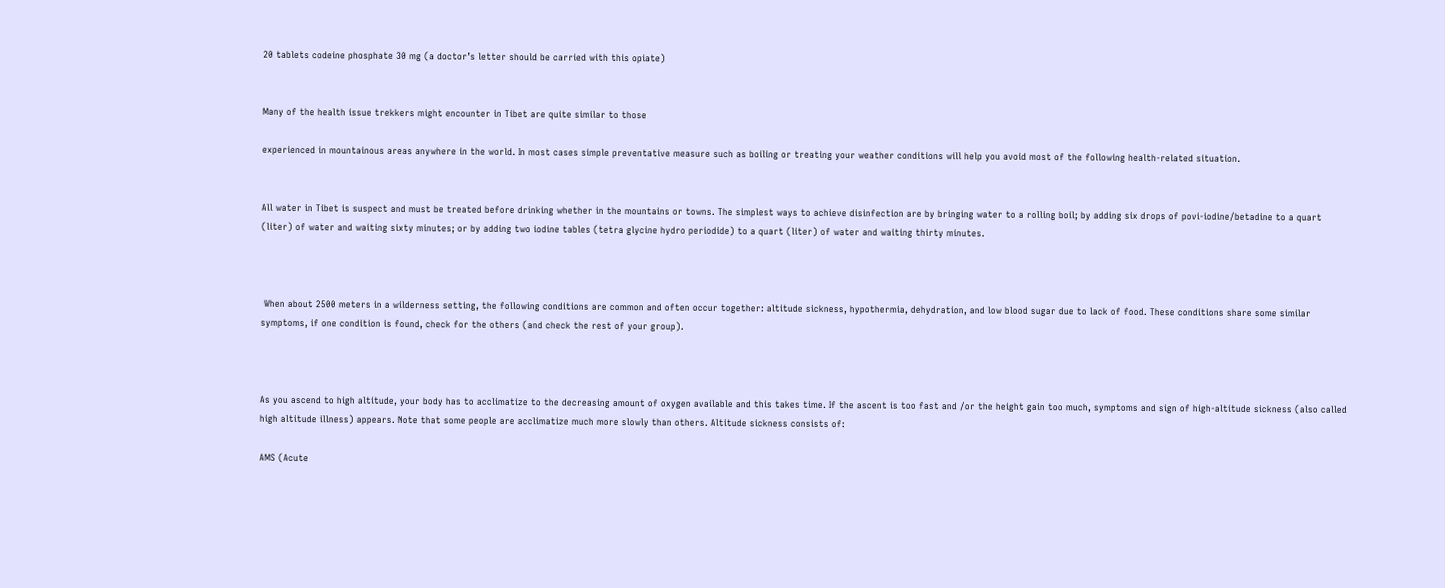20 tablets codeine phosphate 30 mg (a doctor’s letter should be carried with this opiate)


Many of the health issue trekkers might encounter in Tibet are quite similar to those

experienced in mountainous areas anywhere in the world. In most cases simple preventative measure such as boiling or treating your weather conditions will help you avoid most of the following health-related situation.


All water in Tibet is suspect and must be treated before drinking whether in the mountains or towns. The simplest ways to achieve disinfection are by bringing water to a rolling boil; by adding six drops of povi-iodine/betadine to a quart (liter) of water and waiting sixty minutes; or by adding two iodine tables (tetra glycine hydro periodide) to a quart (liter) of water and waiting thirty minutes.



 When about 2500 meters in a wilderness setting, the following conditions are common and often occur together: altitude sickness, hypothermia, dehydration, and low blood sugar due to lack of food. These conditions share some similar symptoms, if one condition is found, check for the others (and check the rest of your group).



As you ascend to high altitude, your body has to acclimatize to the decreasing amount of oxygen available and this takes time. If the ascent is too fast and /or the height gain too much, symptoms and sign of high-altitude sickness (also called high altitude illness) appears. Note that some people are acclimatize much more slowly than others. Altitude sickness consists of:

AMS (Acute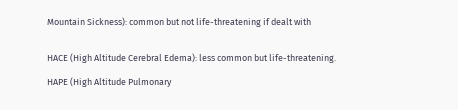Mountain Sickness): common but not life-threatening if dealt with


HACE (High Altitude Cerebral Edema): less common but life-threatening.

HAPE (High Altitude Pulmonary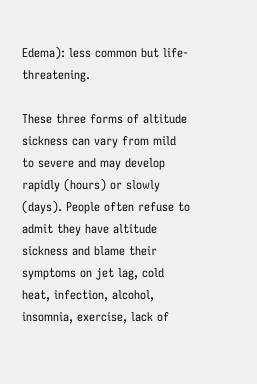Edema): less common but life-threatening.

These three forms of altitude sickness can vary from mild to severe and may develop rapidly (hours) or slowly (days). People often refuse to admit they have altitude sickness and blame their symptoms on jet lag, cold heat, infection, alcohol, insomnia, exercise, lack of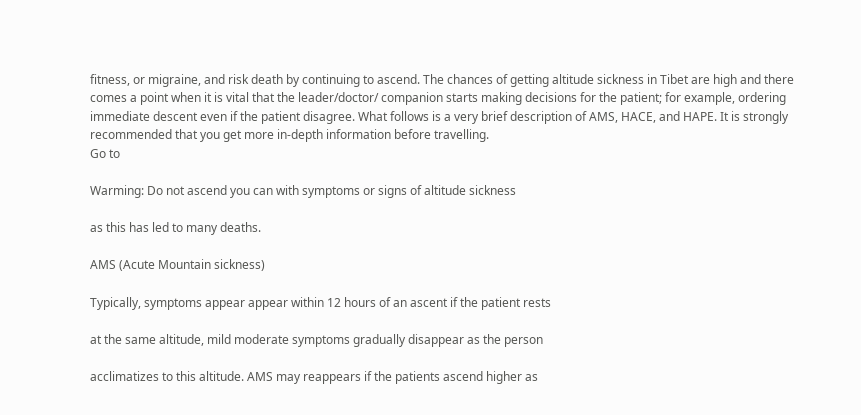fitness, or migraine, and risk death by continuing to ascend. The chances of getting altitude sickness in Tibet are high and there comes a point when it is vital that the leader/doctor/ companion starts making decisions for the patient; for example, ordering immediate descent even if the patient disagree. What follows is a very brief description of AMS, HACE, and HAPE. It is strongly recommended that you get more in-depth information before travelling.
Go to

Warming: Do not ascend you can with symptoms or signs of altitude sickness

as this has led to many deaths.

AMS (Acute Mountain sickness)

Typically, symptoms appear appear within 12 hours of an ascent if the patient rests

at the same altitude, mild moderate symptoms gradually disappear as the person

acclimatizes to this altitude. AMS may reappears if the patients ascend higher as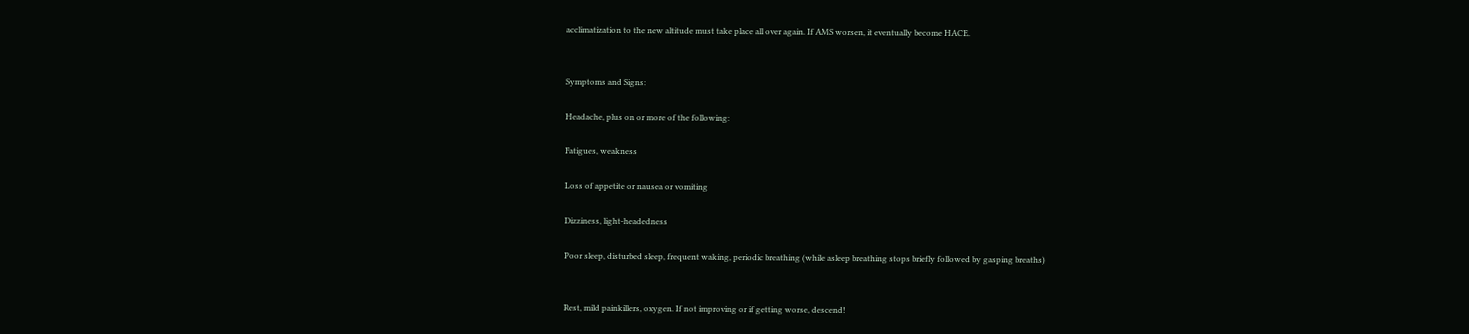acclimatization to the new altitude must take place all over again. If AMS worsen, it eventually become HACE.


Symptoms and Signs:

Headache, plus on or more of the following:

Fatigues, weakness

Loss of appetite or nausea or vomiting

Dizziness, light-headedness

Poor sleep, disturbed sleep, frequent waking, periodic breathing (while asleep breathing stops briefly followed by gasping breaths)


Rest, mild painkillers, oxygen. If not improving or if getting worse, descend!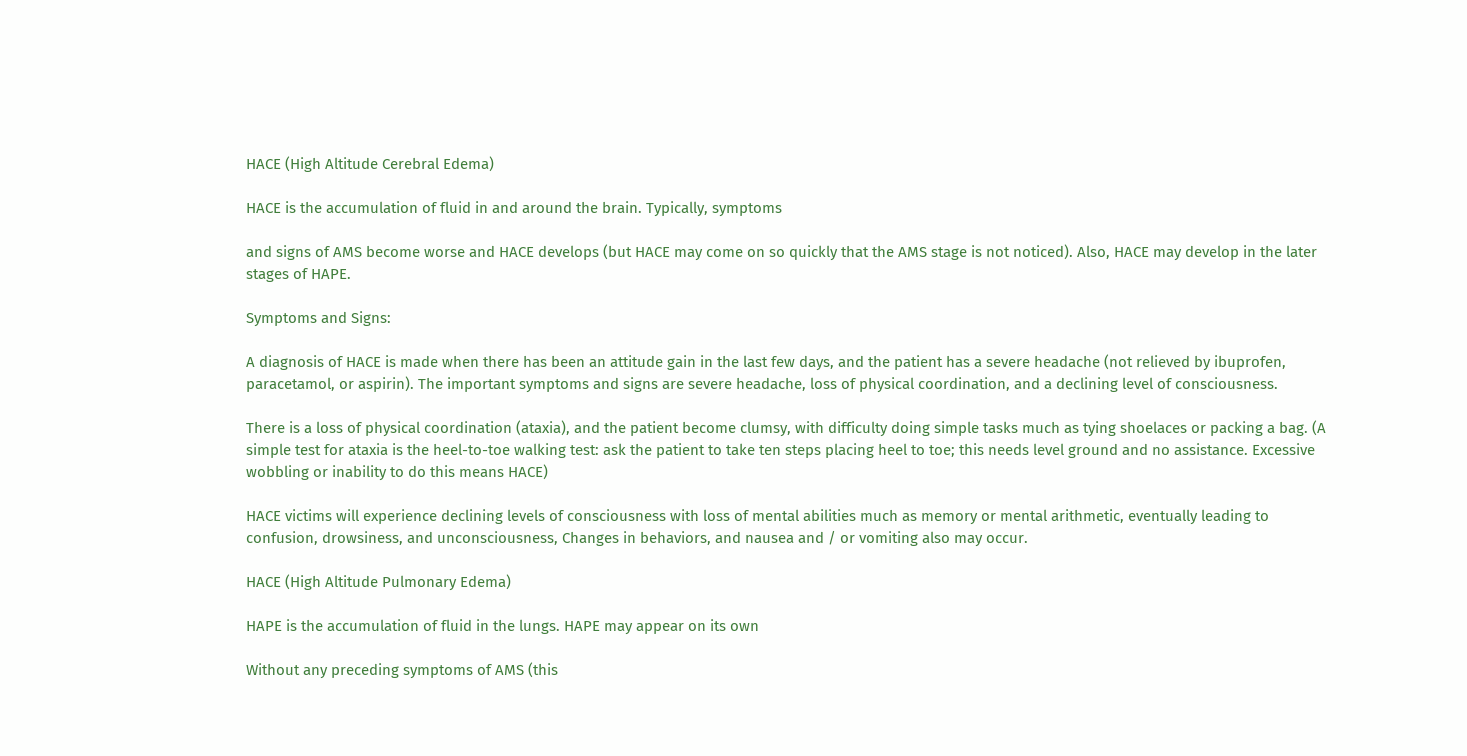HACE (High Altitude Cerebral Edema)

HACE is the accumulation of fluid in and around the brain. Typically, symptoms

and signs of AMS become worse and HACE develops (but HACE may come on so quickly that the AMS stage is not noticed). Also, HACE may develop in the later stages of HAPE.

Symptoms and Signs:

A diagnosis of HACE is made when there has been an attitude gain in the last few days, and the patient has a severe headache (not relieved by ibuprofen, paracetamol, or aspirin). The important symptoms and signs are severe headache, loss of physical coordination, and a declining level of consciousness.

There is a loss of physical coordination (ataxia), and the patient become clumsy, with difficulty doing simple tasks much as tying shoelaces or packing a bag. (A simple test for ataxia is the heel-to-toe walking test: ask the patient to take ten steps placing heel to toe; this needs level ground and no assistance. Excessive wobbling or inability to do this means HACE)

HACE victims will experience declining levels of consciousness with loss of mental abilities much as memory or mental arithmetic, eventually leading to confusion, drowsiness, and unconsciousness, Changes in behaviors, and nausea and / or vomiting also may occur.

HACE (High Altitude Pulmonary Edema)

HAPE is the accumulation of fluid in the lungs. HAPE may appear on its own

Without any preceding symptoms of AMS (this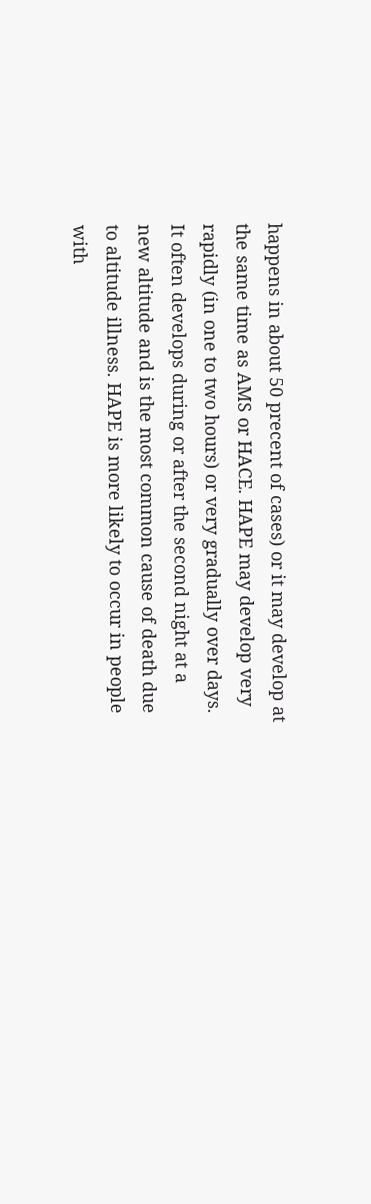happens in about 50 precent of cases) or it may develop at the same time as AMS or HACE. HAPE may develop very rapidly (in one to two hours) or very gradually over days. It often develops during or after the second night at a new altitude and is the most common cause of death due to altitude illness. HAPE is more likely to occur in people with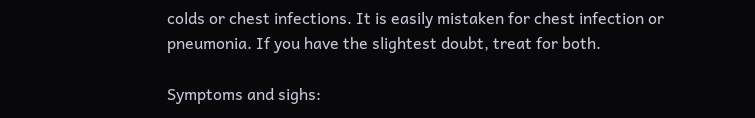colds or chest infections. It is easily mistaken for chest infection or pneumonia. If you have the slightest doubt, treat for both.

Symptoms and sighs: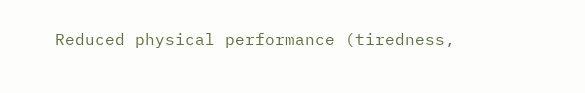Reduced physical performance (tiredness,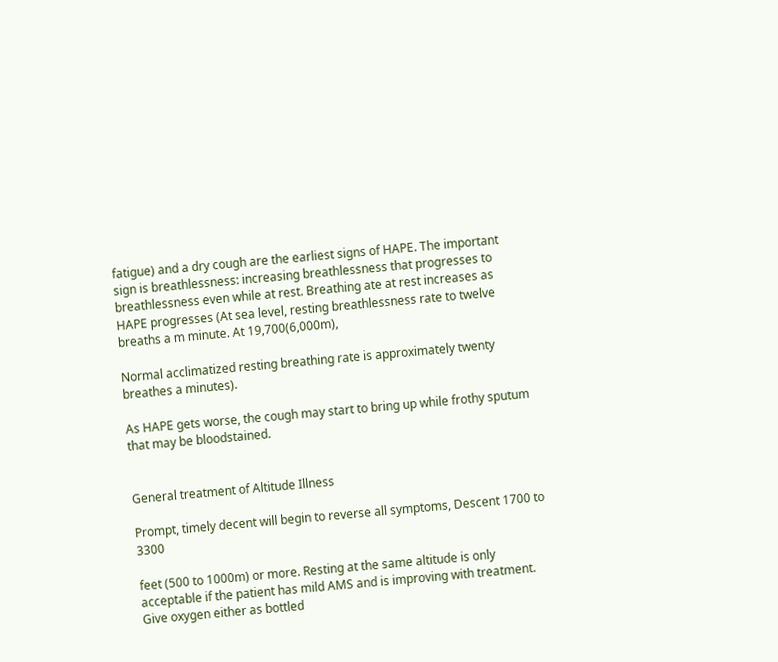fatigue) and a dry cough are the earliest signs of HAPE. The important sign is breathlessness: increasing breathlessness that progresses to breathlessness even while at rest. Breathing ate at rest increases as HAPE progresses (At sea level, resting breathlessness rate to twelve breaths a m minute. At 19,700(6,000m),

Normal acclimatized resting breathing rate is approximately twenty breathes a minutes).

As HAPE gets worse, the cough may start to bring up while frothy sputum that may be bloodstained.


General treatment of Altitude Illness

Prompt, timely decent will begin to reverse all symptoms, Descent 1700 to 3300

feet (500 to 1000m) or more. Resting at the same altitude is only acceptable if the patient has mild AMS and is improving with treatment. Give oxygen either as bottled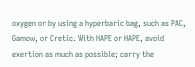oxygen or by using a hyperbaric bag, such as PAC, Gamow, or Cretic. With HAPE or HAPE, avoid exertion as much as possible; carry the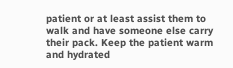patient or at least assist them to walk and have someone else carry their pack. Keep the patient warm and hydrated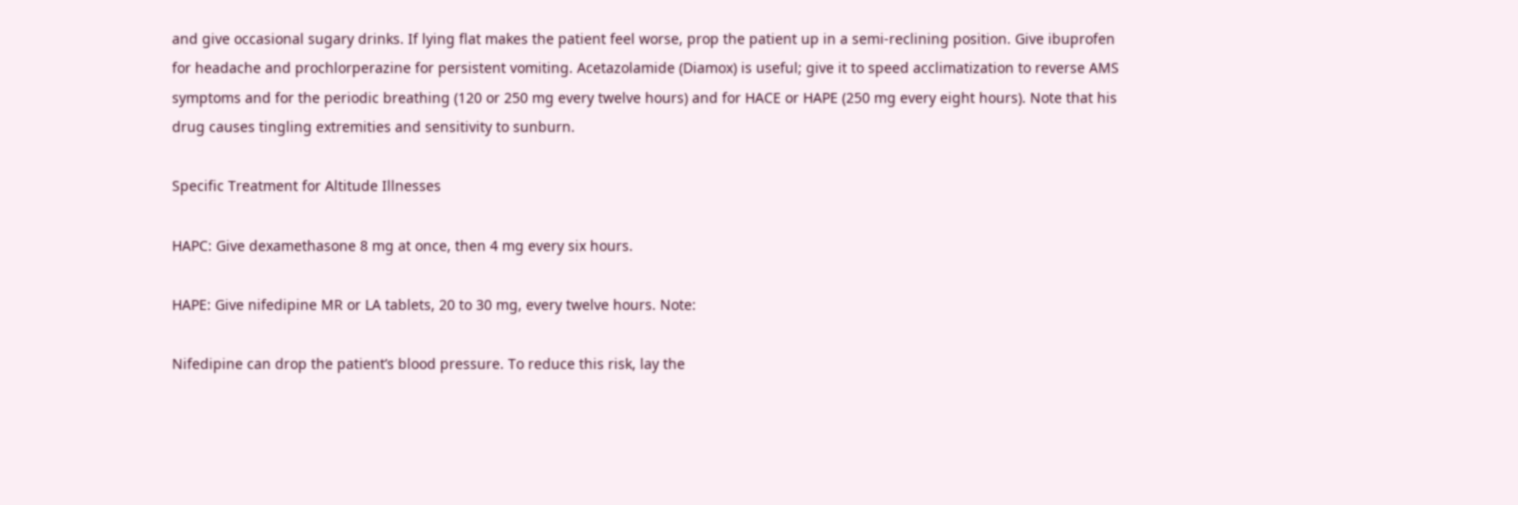and give occasional sugary drinks. If lying flat makes the patient feel worse, prop the patient up in a semi-reclining position. Give ibuprofen for headache and prochlorperazine for persistent vomiting. Acetazolamide (Diamox) is useful; give it to speed acclimatization to reverse AMS symptoms and for the periodic breathing (120 or 250 mg every twelve hours) and for HACE or HAPE (250 mg every eight hours). Note that his drug causes tingling extremities and sensitivity to sunburn.

Specific Treatment for Altitude Illnesses

HAPC: Give dexamethasone 8 mg at once, then 4 mg every six hours.

HAPE: Give nifedipine MR or LA tablets, 20 to 30 mg, every twelve hours. Note:

Nifedipine can drop the patient’s blood pressure. To reduce this risk, lay the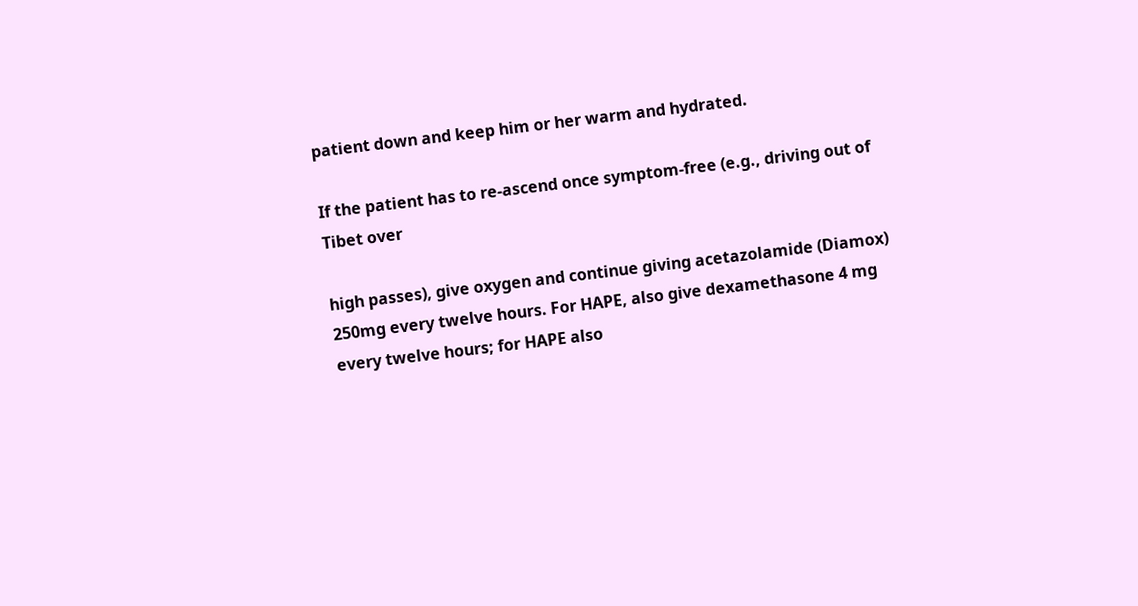patient down and keep him or her warm and hydrated.

If the patient has to re-ascend once symptom-free (e.g., driving out of Tibet over

high passes), give oxygen and continue giving acetazolamide (Diamox) 250mg every twelve hours. For HAPE, also give dexamethasone 4 mg every twelve hours; for HAPE also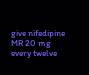give nifedipine MR 20 mg every twelve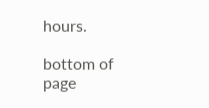hours.

bottom of page